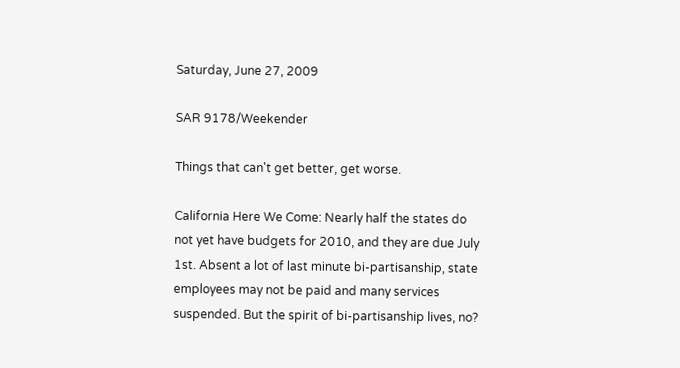Saturday, June 27, 2009

SAR 9178/Weekender

Things that can't get better, get worse.

California Here We Come: Nearly half the states do not yet have budgets for 2010, and they are due July 1st. Absent a lot of last minute bi-partisanship, state employees may not be paid and many services suspended. But the spirit of bi-partisanship lives, no?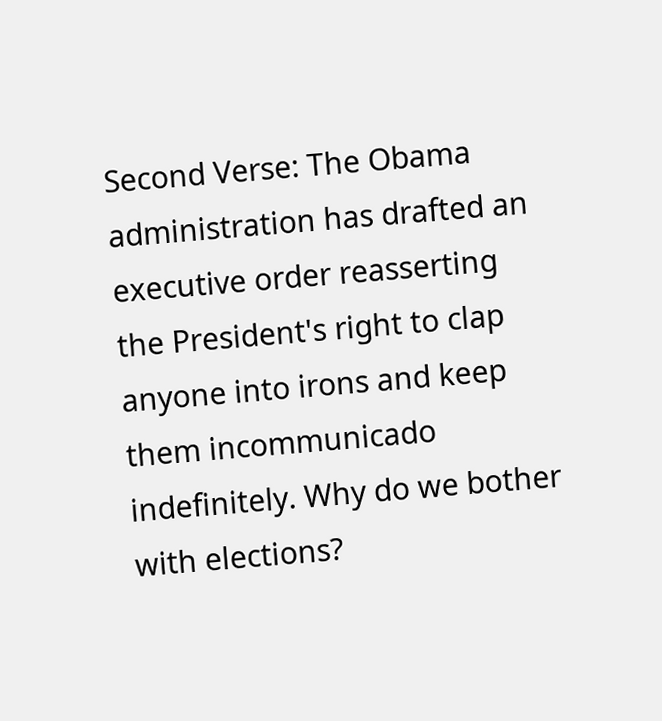Second Verse: The Obama administration has drafted an executive order reasserting the President's right to clap anyone into irons and keep them incommunicado indefinitely. Why do we bother with elections?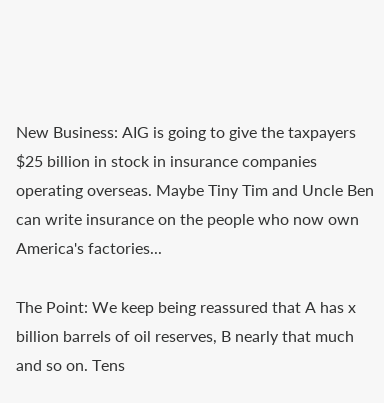New Business: AIG is going to give the taxpayers $25 billion in stock in insurance companies operating overseas. Maybe Tiny Tim and Uncle Ben can write insurance on the people who now own America's factories...

The Point: We keep being reassured that A has x billion barrels of oil reserves, B nearly that much and so on. Tens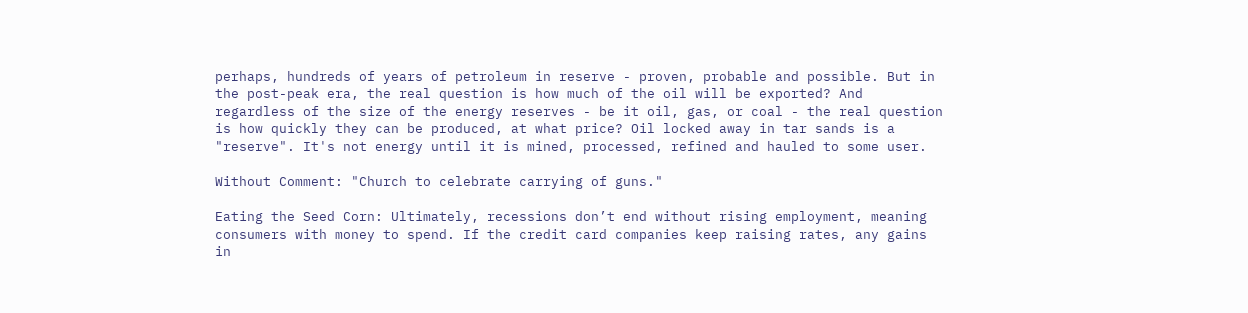perhaps, hundreds of years of petroleum in reserve - proven, probable and possible. But in the post-peak era, the real question is how much of the oil will be exported? And regardless of the size of the energy reserves - be it oil, gas, or coal - the real question is how quickly they can be produced, at what price? Oil locked away in tar sands is a "reserve". It's not energy until it is mined, processed, refined and hauled to some user.

Without Comment: "Church to celebrate carrying of guns."

Eating the Seed Corn: Ultimately, recessions don’t end without rising employment, meaning consumers with money to spend. If the credit card companies keep raising rates, any gains in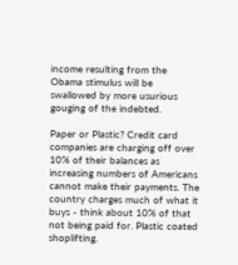income resulting from the Obama stimulus will be swallowed by more usurious gouging of the indebted.

Paper or Plastic? Credit card companies are charging off over 10% of their balances as increasing numbers of Americans cannot make their payments. The country charges much of what it buys - think about 10% of that not being paid for. Plastic coated shoplifting.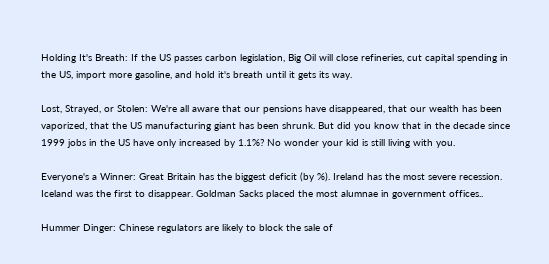Holding It's Breath: If the US passes carbon legislation, Big Oil will close refineries, cut capital spending in the US, import more gasoline, and hold it's breath until it gets its way.

Lost, Strayed, or Stolen: We're all aware that our pensions have disappeared, that our wealth has been vaporized, that the US manufacturing giant has been shrunk. But did you know that in the decade since 1999 jobs in the US have only increased by 1.1%? No wonder your kid is still living with you.

Everyone's a Winner: Great Britain has the biggest deficit (by %). Ireland has the most severe recession. Iceland was the first to disappear. Goldman Sacks placed the most alumnae in government offices..

Hummer Dinger: Chinese regulators are likely to block the sale of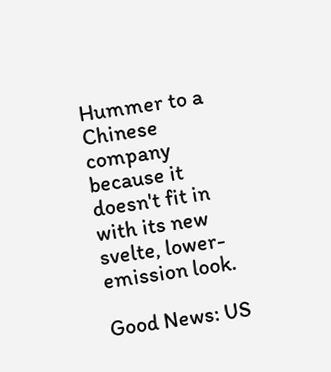Hummer to a Chinese company because it doesn't fit in with its new svelte, lower-emission look.

Good News: US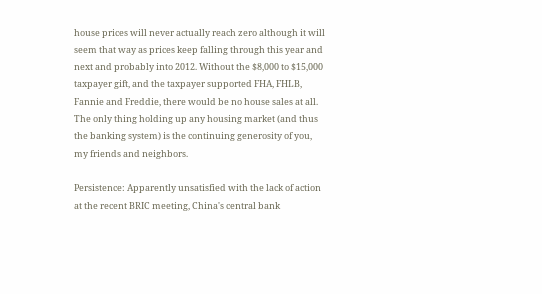house prices will never actually reach zero although it will seem that way as prices keep falling through this year and next and probably into 2012. Without the $8,000 to $15,000 taxpayer gift, and the taxpayer supported FHA, FHLB, Fannie and Freddie, there would be no house sales at all. The only thing holding up any housing market (and thus the banking system) is the continuing generosity of you, my friends and neighbors.

Persistence: Apparently unsatisfied with the lack of action at the recent BRIC meeting, China's central bank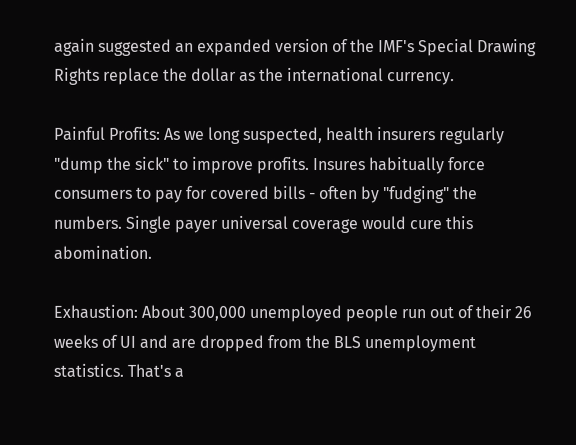again suggested an expanded version of the IMF's Special Drawing Rights replace the dollar as the international currency.

Painful Profits: As we long suspected, health insurers regularly "dump the sick" to improve profits. Insures habitually force consumers to pay for covered bills - often by "fudging" the numbers. Single payer universal coverage would cure this abomination.

Exhaustion: About 300,000 unemployed people run out of their 26 weeks of UI and are dropped from the BLS unemployment statistics. That's a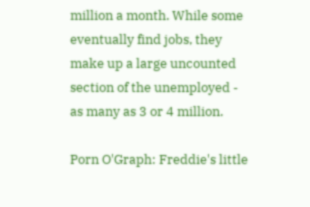million a month. While some eventually find jobs, they make up a large uncounted section of the unemployed - as many as 3 or 4 million.

Porn O'Graph: Freddie's little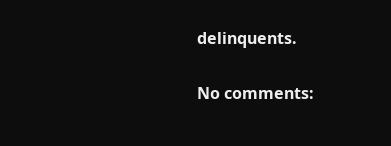delinquents.

No comments: